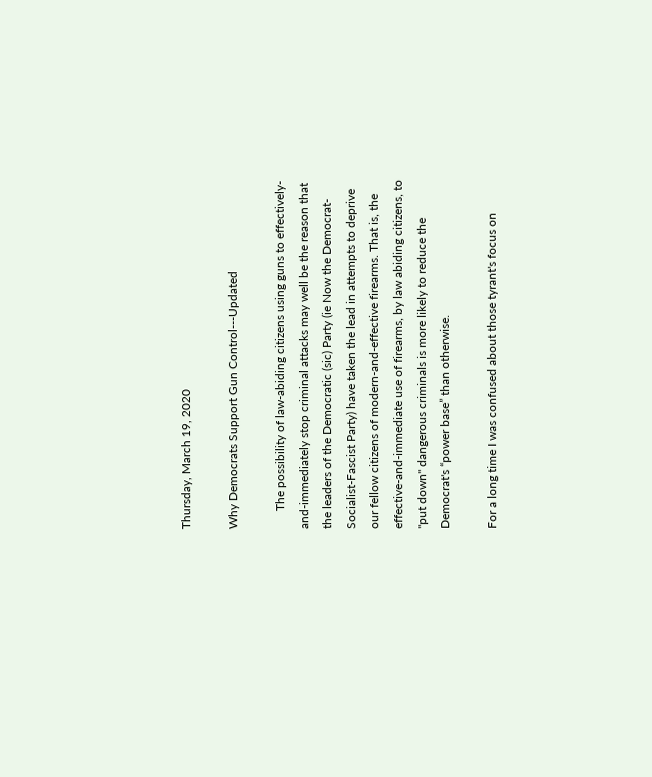Thursday, March 19, 2020

Why Democrats Support Gun Control---Updated

      The possibility of law-abiding citizens using guns to effectively-and-immediately stop criminal attacks may well be the reason that the leaders of the Democratic (sic) Party (ie Now the Democrat-Socialist-Fascist Party) have taken the lead in attempts to deprive our fellow citizens of modern-and-effective firearms. That is, the effective-and-immediate use of firearms, by law abiding citizens, to "put down" dangerous criminals is more likely to reduce the Democrat's “power base” than otherwise.

For a long time I was confused about those tyrant's focus on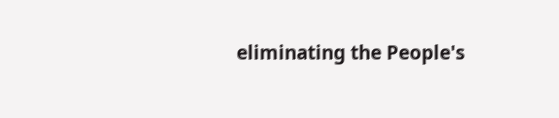eliminating the People's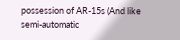possession of AR-15s (And like semi-automatic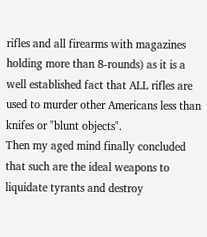rifles and all firearms with magazines holding more than 8-rounds) as it is a well established fact that ALL rifles are used to murder other Americans less than knifes or "blunt objects".
Then my aged mind finally concluded that such are the ideal weapons to liquidate tyrants and destroy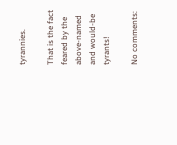tyrannies.

That is the fact feared by the above-named and would-be tyrants!

No comments: